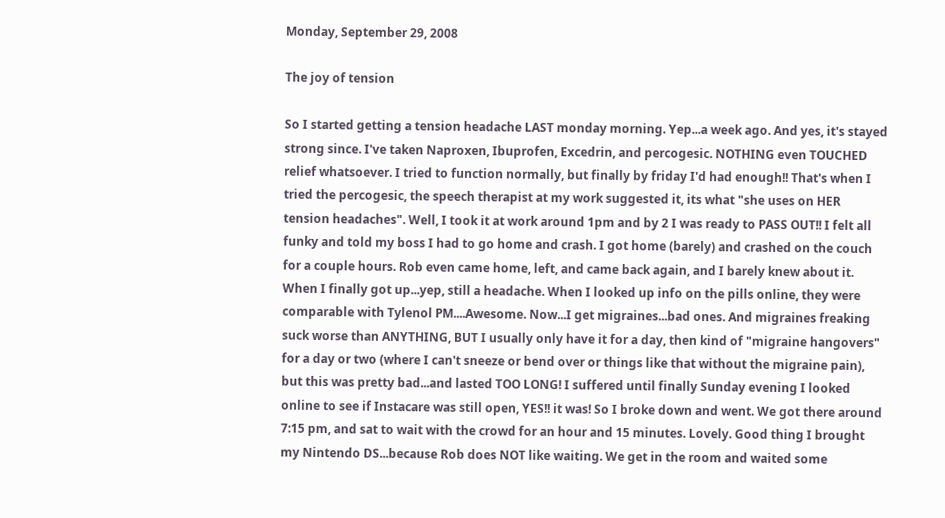Monday, September 29, 2008

The joy of tension

So I started getting a tension headache LAST monday morning. Yep...a week ago. And yes, it's stayed strong since. I've taken Naproxen, Ibuprofen, Excedrin, and percogesic. NOTHING even TOUCHED relief whatsoever. I tried to function normally, but finally by friday I'd had enough!! That's when I tried the percogesic, the speech therapist at my work suggested it, its what "she uses on HER tension headaches". Well, I took it at work around 1pm and by 2 I was ready to PASS OUT!! I felt all funky and told my boss I had to go home and crash. I got home (barely) and crashed on the couch for a couple hours. Rob even came home, left, and came back again, and I barely knew about it. When I finally got up...yep, still a headache. When I looked up info on the pills online, they were comparable with Tylenol PM....Awesome. Now...I get migraines...bad ones. And migraines freaking suck worse than ANYTHING, BUT I usually only have it for a day, then kind of "migraine hangovers" for a day or two (where I can't sneeze or bend over or things like that without the migraine pain), but this was pretty bad...and lasted TOO LONG! I suffered until finally Sunday evening I looked online to see if Instacare was still open, YES!! it was! So I broke down and went. We got there around 7:15 pm, and sat to wait with the crowd for an hour and 15 minutes. Lovely. Good thing I brought my Nintendo DS...because Rob does NOT like waiting. We get in the room and waited some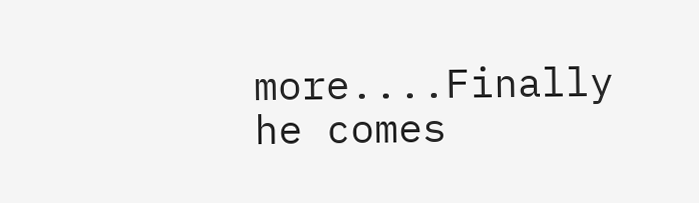more....Finally he comes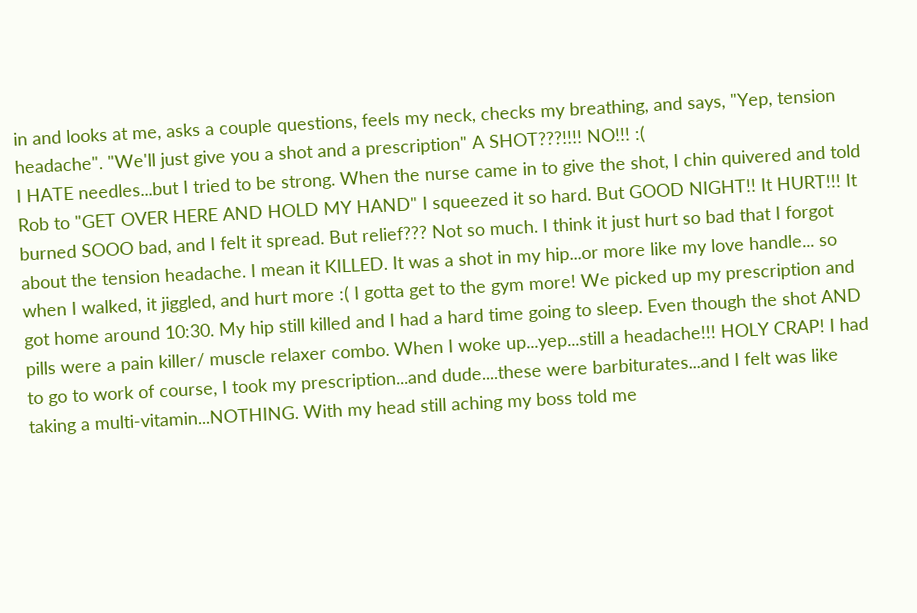in and looks at me, asks a couple questions, feels my neck, checks my breathing, and says, "Yep, tension headache". "We'll just give you a shot and a prescription" A SHOT???!!!! NO!!! :(
I HATE needles...but I tried to be strong. When the nurse came in to give the shot, I chin quivered and told Rob to "GET OVER HERE AND HOLD MY HAND" I squeezed it so hard. But GOOD NIGHT!! It HURT!!! It burned SOOO bad, and I felt it spread. But relief??? Not so much. I think it just hurt so bad that I forgot about the tension headache. I mean it KILLED. It was a shot in my hip...or more like my love handle... so when I walked, it jiggled, and hurt more :( I gotta get to the gym more! We picked up my prescription and got home around 10:30. My hip still killed and I had a hard time going to sleep. Even though the shot AND pills were a pain killer/ muscle relaxer combo. When I woke up...yep...still a headache!!! HOLY CRAP! I had to go to work of course, I took my prescription...and dude....these were barbiturates...and I felt was like taking a multi-vitamin...NOTHING. With my head still aching my boss told me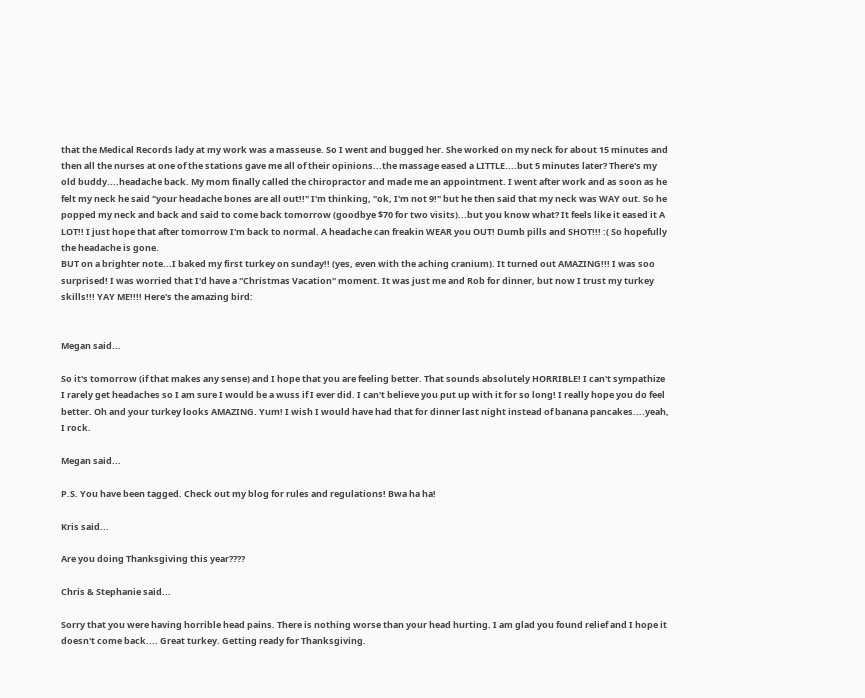that the Medical Records lady at my work was a masseuse. So I went and bugged her. She worked on my neck for about 15 minutes and then all the nurses at one of the stations gave me all of their opinions...the massage eased a LITTLE....but 5 minutes later? There's my old buddy....headache back. My mom finally called the chiropractor and made me an appointment. I went after work and as soon as he felt my neck he said "your headache bones are all out!!" I'm thinking, "ok, I'm not 9!" but he then said that my neck was WAY out. So he popped my neck and back and said to come back tomorrow (goodbye $70 for two visits)...but you know what? It feels like it eased it A LOT!! I just hope that after tomorrow I'm back to normal. A headache can freakin WEAR you OUT! Dumb pills and SHOT!!! :( So hopefully the headache is gone.
BUT on a brighter note...I baked my first turkey on sunday!! (yes, even with the aching cranium). It turned out AMAZING!!! I was soo surprised! I was worried that I'd have a "Christmas Vacation" moment. It was just me and Rob for dinner, but now I trust my turkey skills!!! YAY ME!!!! Here's the amazing bird:


Megan said...

So it's tomorrow (if that makes any sense) and I hope that you are feeling better. That sounds absolutely HORRIBLE! I can't sympathize I rarely get headaches so I am sure I would be a wuss if I ever did. I can't believe you put up with it for so long! I really hope you do feel better. Oh and your turkey looks AMAZING. Yum! I wish I would have had that for dinner last night instead of banana pancakes....yeah, I rock.

Megan said...

P.S. You have been tagged. Check out my blog for rules and regulations! Bwa ha ha!

Kris said...

Are you doing Thanksgiving this year????

Chris & Stephanie said...

Sorry that you were having horrible head pains. There is nothing worse than your head hurting. I am glad you found relief and I hope it doesn't come back.... Great turkey. Getting ready for Thanksgiving.